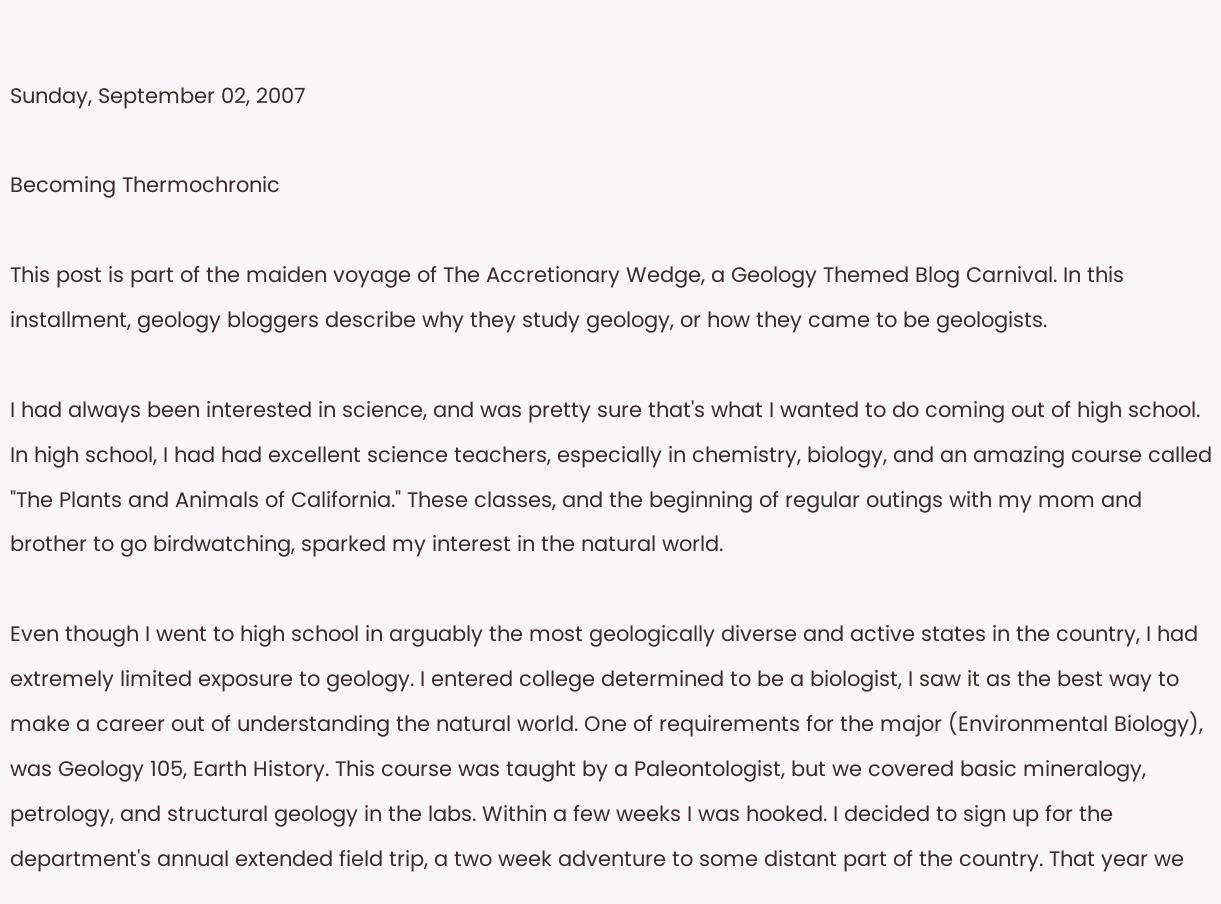Sunday, September 02, 2007

Becoming Thermochronic

This post is part of the maiden voyage of The Accretionary Wedge, a Geology Themed Blog Carnival. In this installment, geology bloggers describe why they study geology, or how they came to be geologists.

I had always been interested in science, and was pretty sure that's what I wanted to do coming out of high school. In high school, I had had excellent science teachers, especially in chemistry, biology, and an amazing course called "The Plants and Animals of California." These classes, and the beginning of regular outings with my mom and brother to go birdwatching, sparked my interest in the natural world.

Even though I went to high school in arguably the most geologically diverse and active states in the country, I had extremely limited exposure to geology. I entered college determined to be a biologist, I saw it as the best way to make a career out of understanding the natural world. One of requirements for the major (Environmental Biology), was Geology 105, Earth History. This course was taught by a Paleontologist, but we covered basic mineralogy, petrology, and structural geology in the labs. Within a few weeks I was hooked. I decided to sign up for the department's annual extended field trip, a two week adventure to some distant part of the country. That year we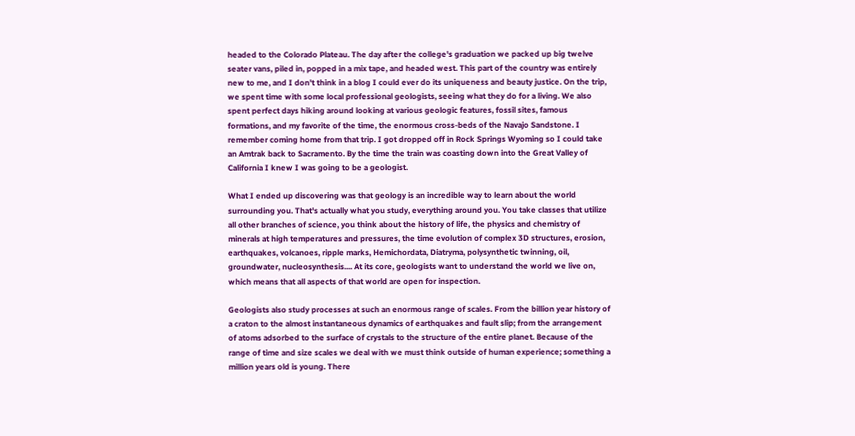headed to the Colorado Plateau. The day after the college's graduation we packed up big twelve seater vans, piled in, popped in a mix tape, and headed west. This part of the country was entirely new to me, and I don't think in a blog I could ever do its uniqueness and beauty justice. On the trip, we spent time with some local professional geologists, seeing what they do for a living. We also spent perfect days hiking around looking at various geologic features, fossil sites, famous formations, and my favorite of the time, the enormous cross-beds of the Navajo Sandstone. I remember coming home from that trip. I got dropped off in Rock Springs Wyoming so I could take an Amtrak back to Sacramento. By the time the train was coasting down into the Great Valley of California I knew I was going to be a geologist.

What I ended up discovering was that geology is an incredible way to learn about the world surrounding you. That's actually what you study, everything around you. You take classes that utilize all other branches of science, you think about the history of life, the physics and chemistry of minerals at high temperatures and pressures, the time evolution of complex 3D structures, erosion, earthquakes, volcanoes, ripple marks, Hemichordata, Diatryma, polysynthetic twinning, oil, groundwater, nucleosynthesis.... At its core, geologists want to understand the world we live on, which means that all aspects of that world are open for inspection.

Geologists also study processes at such an enormous range of scales. From the billion year history of a craton to the almost instantaneous dynamics of earthquakes and fault slip; from the arrangement of atoms adsorbed to the surface of crystals to the structure of the entire planet. Because of the range of time and size scales we deal with we must think outside of human experience; something a million years old is young. There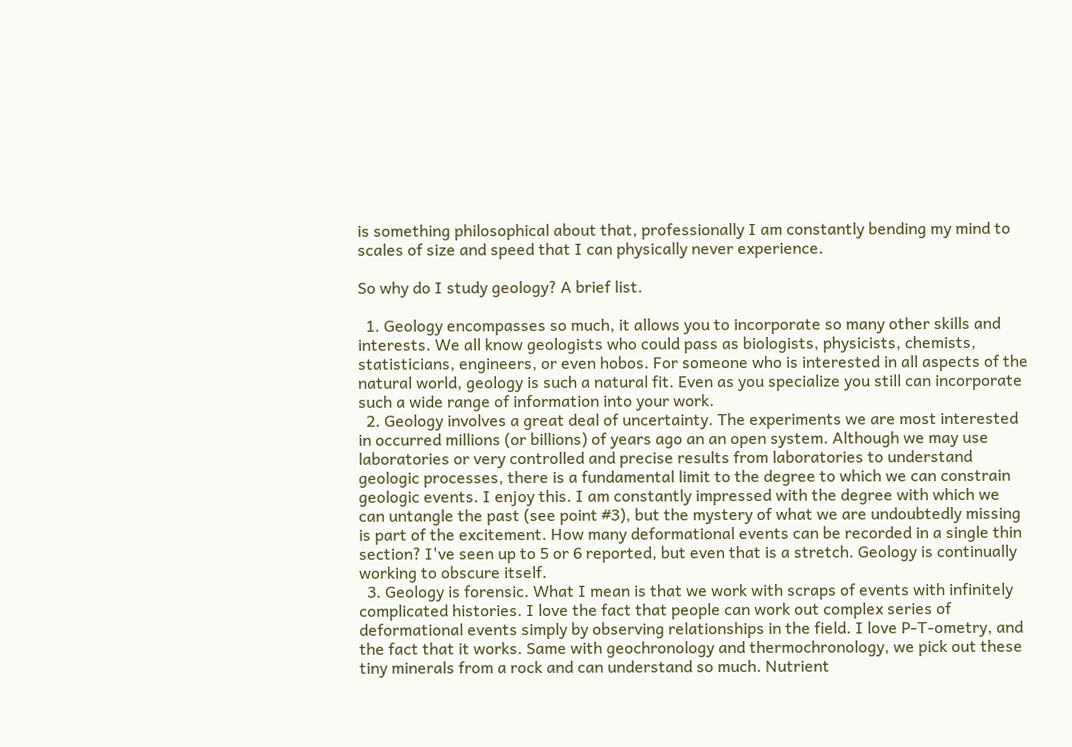is something philosophical about that, professionally I am constantly bending my mind to scales of size and speed that I can physically never experience.

So why do I study geology? A brief list.

  1. Geology encompasses so much, it allows you to incorporate so many other skills and interests. We all know geologists who could pass as biologists, physicists, chemists, statisticians, engineers, or even hobos. For someone who is interested in all aspects of the natural world, geology is such a natural fit. Even as you specialize you still can incorporate such a wide range of information into your work.
  2. Geology involves a great deal of uncertainty. The experiments we are most interested in occurred millions (or billions) of years ago an an open system. Although we may use laboratories or very controlled and precise results from laboratories to understand geologic processes, there is a fundamental limit to the degree to which we can constrain geologic events. I enjoy this. I am constantly impressed with the degree with which we can untangle the past (see point #3), but the mystery of what we are undoubtedly missing is part of the excitement. How many deformational events can be recorded in a single thin section? I've seen up to 5 or 6 reported, but even that is a stretch. Geology is continually working to obscure itself.
  3. Geology is forensic. What I mean is that we work with scraps of events with infinitely complicated histories. I love the fact that people can work out complex series of deformational events simply by observing relationships in the field. I love P-T-ometry, and the fact that it works. Same with geochronology and thermochronology, we pick out these tiny minerals from a rock and can understand so much. Nutrient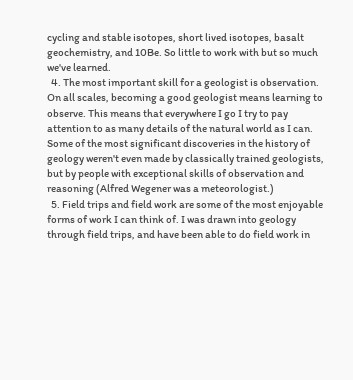cycling and stable isotopes, short lived isotopes, basalt geochemistry, and 10Be. So little to work with but so much we've learned.
  4. The most important skill for a geologist is observation. On all scales, becoming a good geologist means learning to observe. This means that everywhere I go I try to pay attention to as many details of the natural world as I can. Some of the most significant discoveries in the history of geology weren't even made by classically trained geologists, but by people with exceptional skills of observation and reasoning (Alfred Wegener was a meteorologist.)
  5. Field trips and field work are some of the most enjoyable forms of work I can think of. I was drawn into geology through field trips, and have been able to do field work in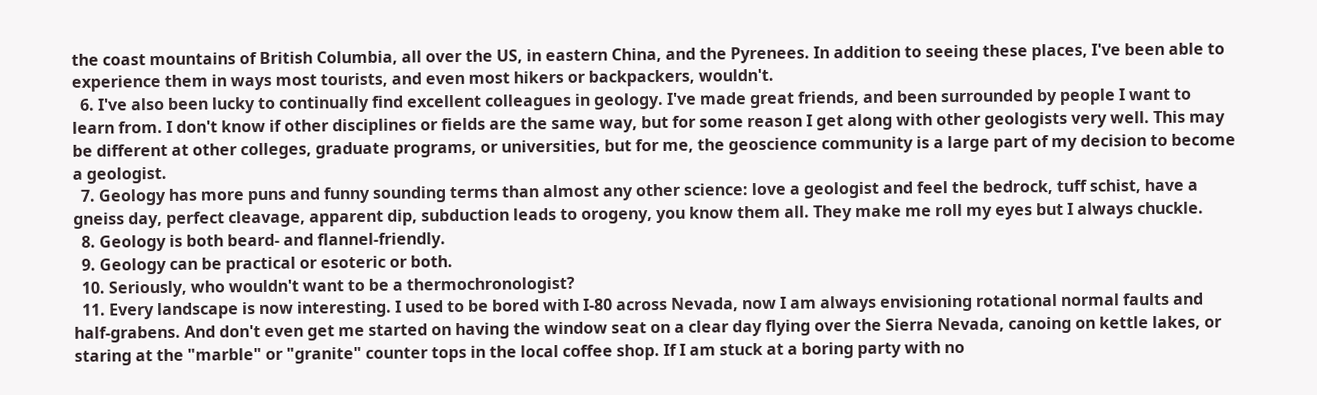the coast mountains of British Columbia, all over the US, in eastern China, and the Pyrenees. In addition to seeing these places, I've been able to experience them in ways most tourists, and even most hikers or backpackers, wouldn't.
  6. I've also been lucky to continually find excellent colleagues in geology. I've made great friends, and been surrounded by people I want to learn from. I don't know if other disciplines or fields are the same way, but for some reason I get along with other geologists very well. This may be different at other colleges, graduate programs, or universities, but for me, the geoscience community is a large part of my decision to become a geologist.
  7. Geology has more puns and funny sounding terms than almost any other science: love a geologist and feel the bedrock, tuff schist, have a gneiss day, perfect cleavage, apparent dip, subduction leads to orogeny, you know them all. They make me roll my eyes but I always chuckle.
  8. Geology is both beard- and flannel-friendly.
  9. Geology can be practical or esoteric or both.
  10. Seriously, who wouldn't want to be a thermochronologist?
  11. Every landscape is now interesting. I used to be bored with I-80 across Nevada, now I am always envisioning rotational normal faults and half-grabens. And don't even get me started on having the window seat on a clear day flying over the Sierra Nevada, canoing on kettle lakes, or staring at the "marble" or "granite" counter tops in the local coffee shop. If I am stuck at a boring party with no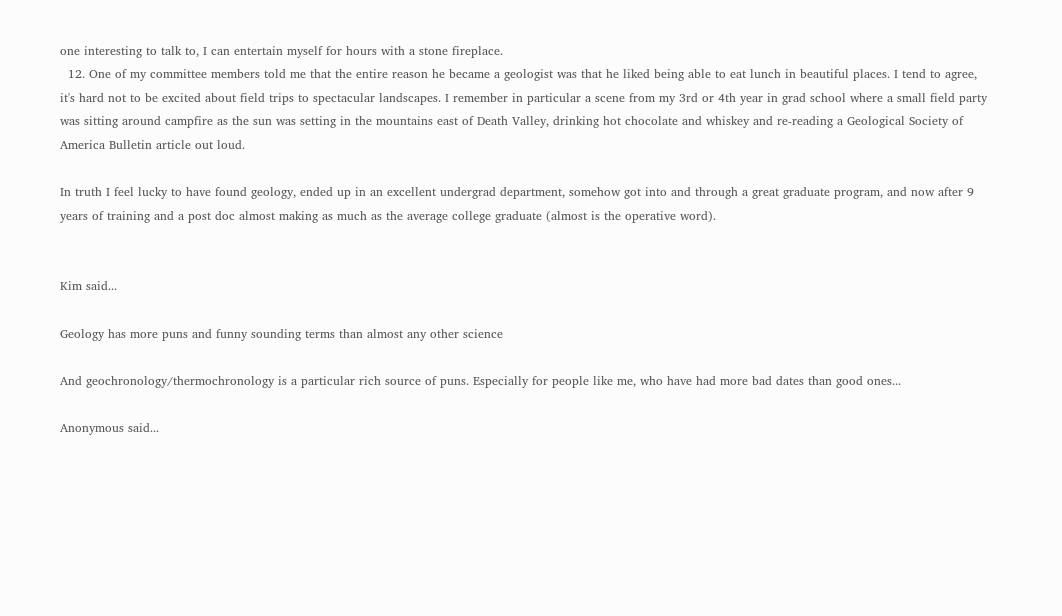one interesting to talk to, I can entertain myself for hours with a stone fireplace.
  12. One of my committee members told me that the entire reason he became a geologist was that he liked being able to eat lunch in beautiful places. I tend to agree, it's hard not to be excited about field trips to spectacular landscapes. I remember in particular a scene from my 3rd or 4th year in grad school where a small field party was sitting around campfire as the sun was setting in the mountains east of Death Valley, drinking hot chocolate and whiskey and re-reading a Geological Society of America Bulletin article out loud.

In truth I feel lucky to have found geology, ended up in an excellent undergrad department, somehow got into and through a great graduate program, and now after 9 years of training and a post doc almost making as much as the average college graduate (almost is the operative word).


Kim said...

Geology has more puns and funny sounding terms than almost any other science

And geochronology/thermochronology is a particular rich source of puns. Especially for people like me, who have had more bad dates than good ones...

Anonymous said...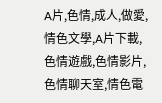A片,色情,成人,做愛,情色文學,A片下載,色情遊戲,色情影片,色情聊天室,情色電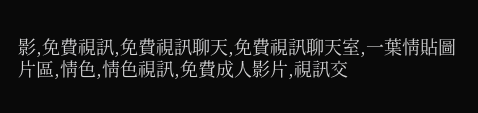影,免費視訊,免費視訊聊天,免費視訊聊天室,一葉情貼圖片區,情色,情色視訊,免費成人影片,視訊交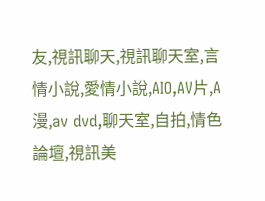友,視訊聊天,視訊聊天室,言情小說,愛情小說,AIO,AV片,A漫,av dvd,聊天室,自拍,情色論壇,視訊美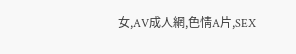女,AV成人網,色情A片,SEX